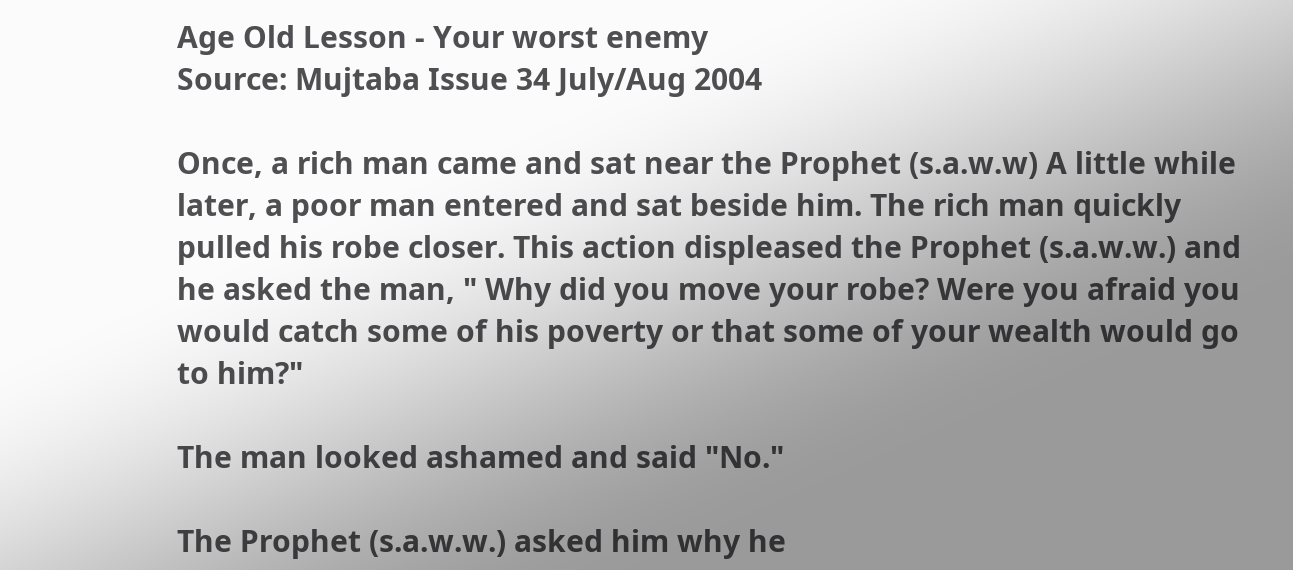Age Old Lesson - Your worst enemy
Source: Mujtaba Issue 34 July/Aug 2004

Once, a rich man came and sat near the Prophet (s.a.w.w) A little while later, a poor man entered and sat beside him. The rich man quickly pulled his robe closer. This action displeased the Prophet (s.a.w.w.) and he asked the man, " Why did you move your robe? Were you afraid you would catch some of his poverty or that some of your wealth would go to him?"

The man looked ashamed and said "No."

The Prophet (s.a.w.w.) asked him why he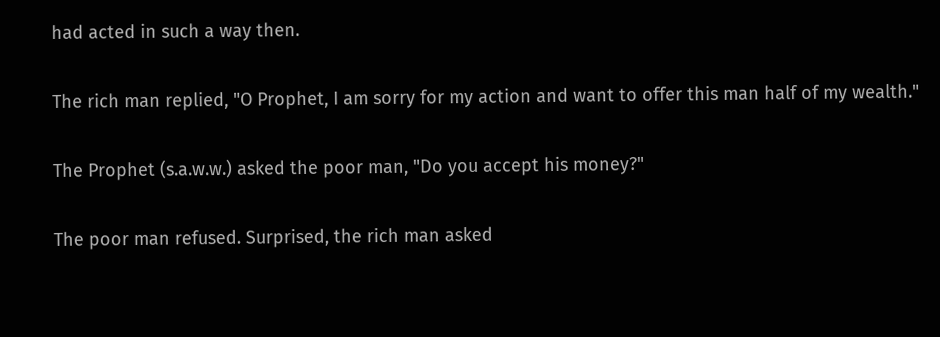had acted in such a way then.

The rich man replied, "O Prophet, I am sorry for my action and want to offer this man half of my wealth."

The Prophet (s.a.w.w.) asked the poor man, "Do you accept his money?"

The poor man refused. Surprised, the rich man asked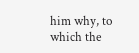him why, to which the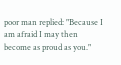poor man replied: "Because I am afraid I may then become as proud as you."